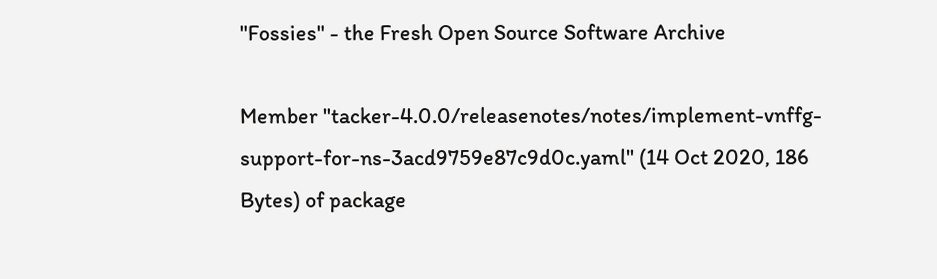"Fossies" - the Fresh Open Source Software Archive

Member "tacker-4.0.0/releasenotes/notes/implement-vnffg-support-for-ns-3acd9759e87c9d0c.yaml" (14 Oct 2020, 186 Bytes) of package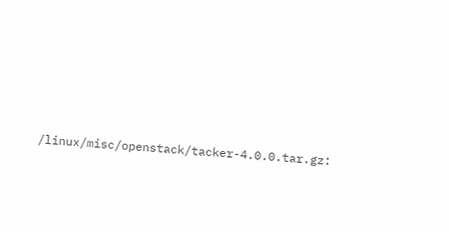/linux/misc/openstack/tacker-4.0.0.tar.gz: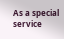As a special service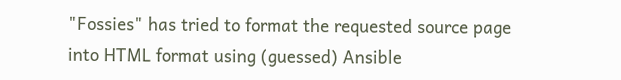"Fossies" has tried to format the requested source page into HTML format using (guessed) Ansible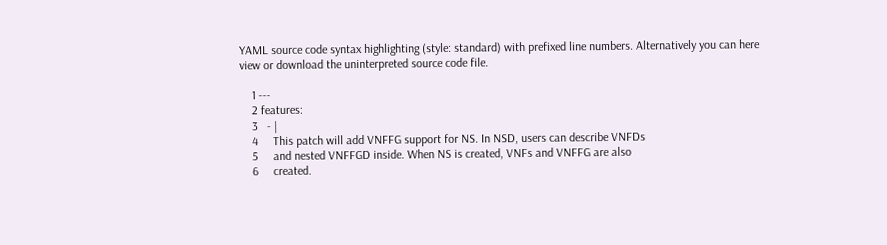YAML source code syntax highlighting (style: standard) with prefixed line numbers. Alternatively you can here view or download the uninterpreted source code file.

    1 ---
    2 features:
    3   - |
    4     This patch will add VNFFG support for NS. In NSD, users can describe VNFDs
    5     and nested VNFFGD inside. When NS is created, VNFs and VNFFG are also
    6     created.